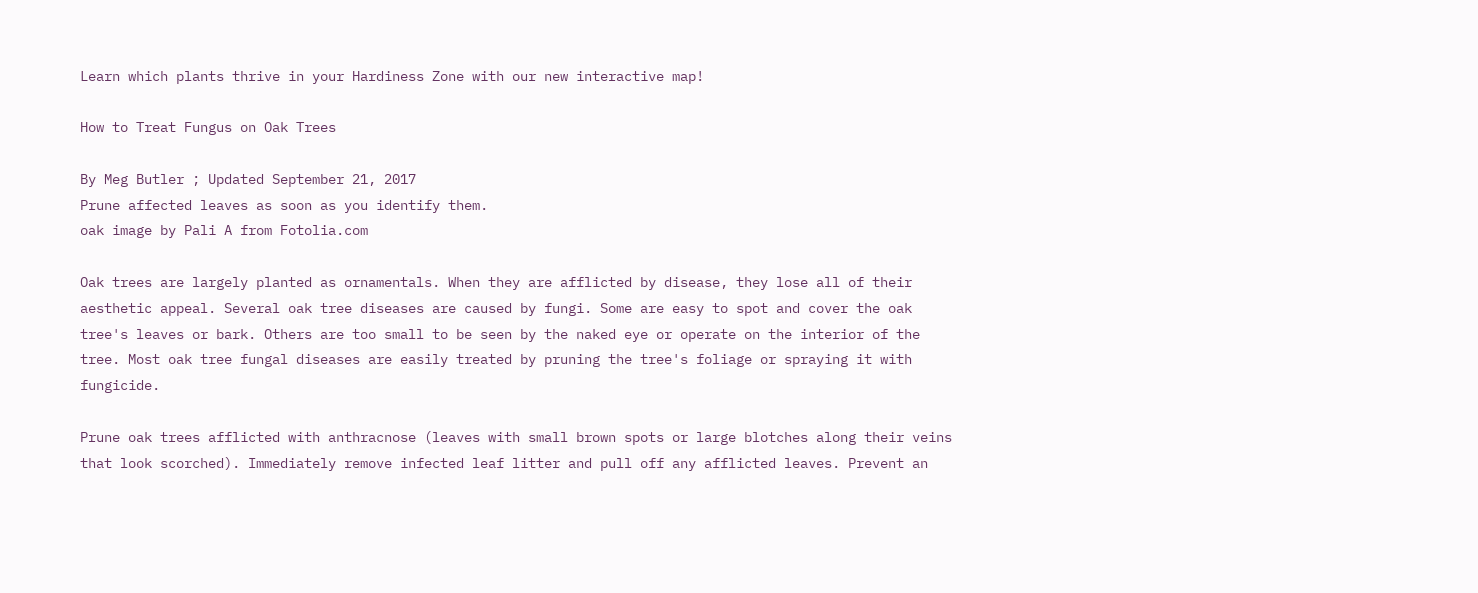Learn which plants thrive in your Hardiness Zone with our new interactive map!

How to Treat Fungus on Oak Trees

By Meg Butler ; Updated September 21, 2017
Prune affected leaves as soon as you identify them.
oak image by Pali A from Fotolia.com

Oak trees are largely planted as ornamentals. When they are afflicted by disease, they lose all of their aesthetic appeal. Several oak tree diseases are caused by fungi. Some are easy to spot and cover the oak tree's leaves or bark. Others are too small to be seen by the naked eye or operate on the interior of the tree. Most oak tree fungal diseases are easily treated by pruning the tree's foliage or spraying it with fungicide.

Prune oak trees afflicted with anthracnose (leaves with small brown spots or large blotches along their veins that look scorched). Immediately remove infected leaf litter and pull off any afflicted leaves. Prevent an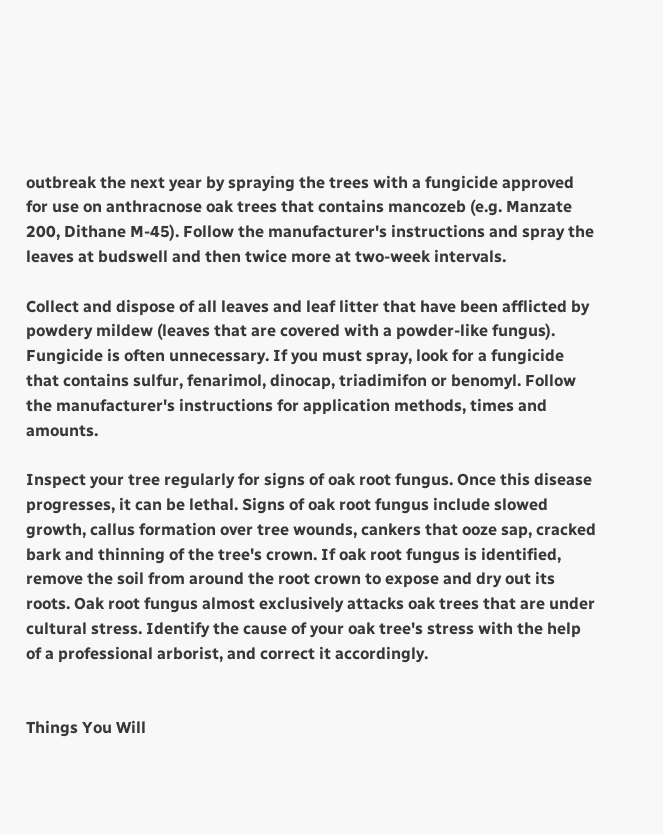outbreak the next year by spraying the trees with a fungicide approved for use on anthracnose oak trees that contains mancozeb (e.g. Manzate 200, Dithane M-45). Follow the manufacturer's instructions and spray the leaves at budswell and then twice more at two-week intervals.

Collect and dispose of all leaves and leaf litter that have been afflicted by powdery mildew (leaves that are covered with a powder-like fungus). Fungicide is often unnecessary. If you must spray, look for a fungicide that contains sulfur, fenarimol, dinocap, triadimifon or benomyl. Follow the manufacturer's instructions for application methods, times and amounts.

Inspect your tree regularly for signs of oak root fungus. Once this disease progresses, it can be lethal. Signs of oak root fungus include slowed growth, callus formation over tree wounds, cankers that ooze sap, cracked bark and thinning of the tree's crown. If oak root fungus is identified, remove the soil from around the root crown to expose and dry out its roots. Oak root fungus almost exclusively attacks oak trees that are under cultural stress. Identify the cause of your oak tree's stress with the help of a professional arborist, and correct it accordingly.


Things You Will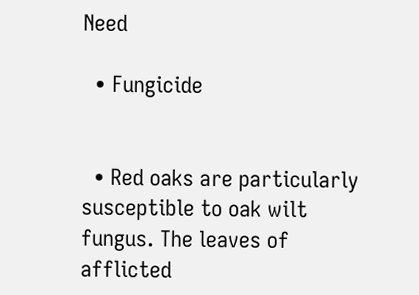Need

  • Fungicide


  • Red oaks are particularly susceptible to oak wilt fungus. The leaves of afflicted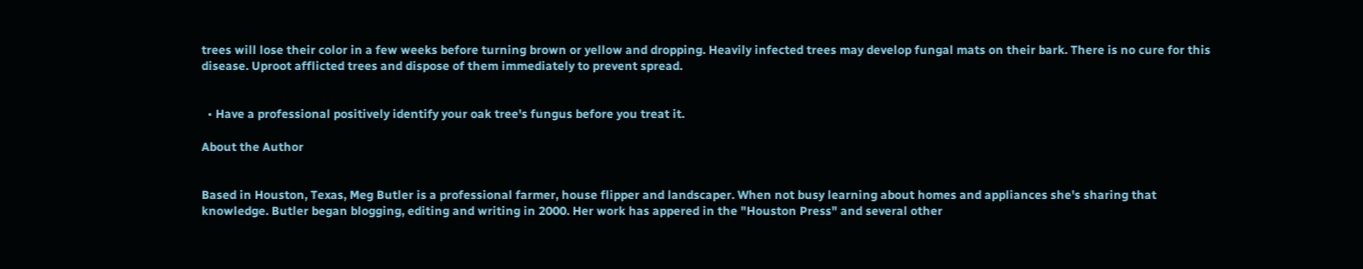trees will lose their color in a few weeks before turning brown or yellow and dropping. Heavily infected trees may develop fungal mats on their bark. There is no cure for this disease. Uproot afflicted trees and dispose of them immediately to prevent spread.


  • Have a professional positively identify your oak tree's fungus before you treat it.

About the Author


Based in Houston, Texas, Meg Butler is a professional farmer, house flipper and landscaper. When not busy learning about homes and appliances she's sharing that knowledge. Butler began blogging, editing and writing in 2000. Her work has appered in the "Houston Press" and several other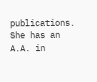publications. She has an A.A. in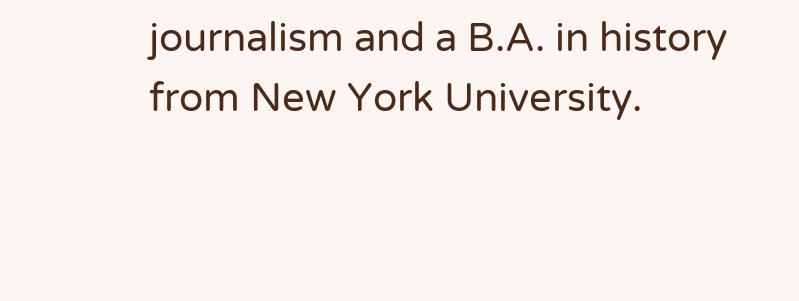journalism and a B.A. in history from New York University.